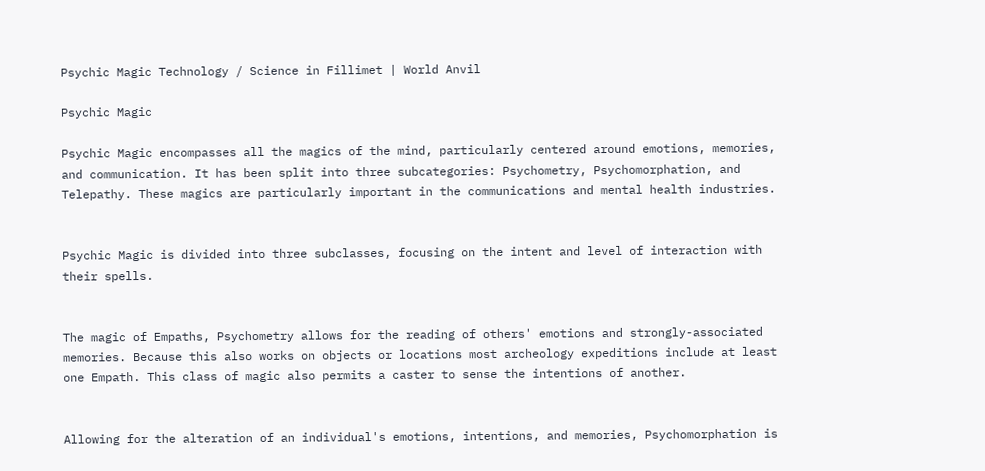Psychic Magic Technology / Science in Fillimet | World Anvil

Psychic Magic

Psychic Magic encompasses all the magics of the mind, particularly centered around emotions, memories, and communication. It has been split into three subcategories: Psychometry, Psychomorphation, and Telepathy. These magics are particularly important in the communications and mental health industries.


Psychic Magic is divided into three subclasses, focusing on the intent and level of interaction with their spells.


The magic of Empaths, Psychometry allows for the reading of others' emotions and strongly-associated memories. Because this also works on objects or locations most archeology expeditions include at least one Empath. This class of magic also permits a caster to sense the intentions of another.


Allowing for the alteration of an individual's emotions, intentions, and memories, Psychomorphation is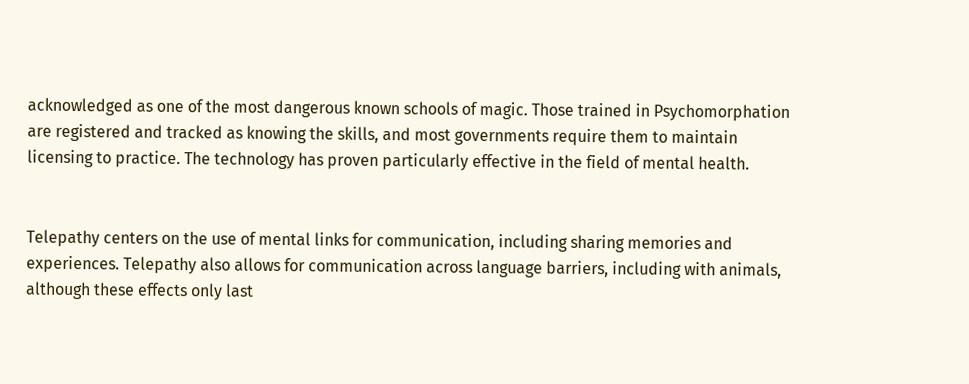acknowledged as one of the most dangerous known schools of magic. Those trained in Psychomorphation are registered and tracked as knowing the skills, and most governments require them to maintain licensing to practice. The technology has proven particularly effective in the field of mental health.


Telepathy centers on the use of mental links for communication, including sharing memories and experiences. Telepathy also allows for communication across language barriers, including with animals, although these effects only last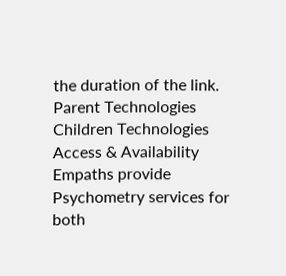the duration of the link.
Parent Technologies
Children Technologies
Access & Availability
Empaths provide Psychometry services for both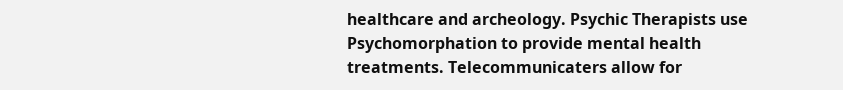healthcare and archeology. Psychic Therapists use Psychomorphation to provide mental health treatments. Telecommunicaters allow for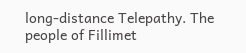long-distance Telepathy. The people of Fillimet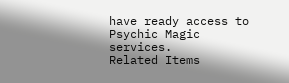have ready access to Psychic Magic services.
Related Items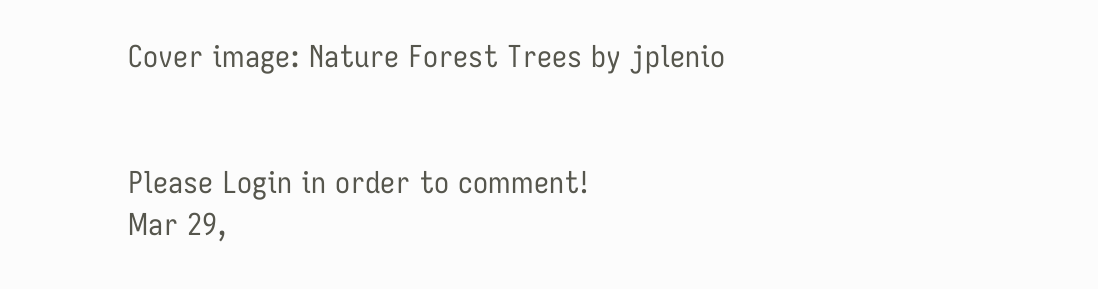Cover image: Nature Forest Trees by jplenio


Please Login in order to comment!
Mar 29,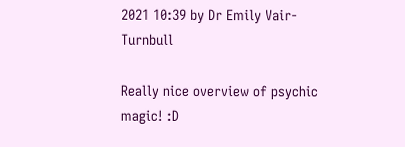2021 10:39 by Dr Emily Vair-Turnbull

Really nice overview of psychic magic! :D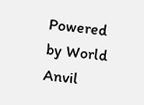Powered by World Anvil